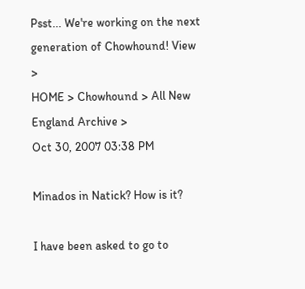Psst... We're working on the next generation of Chowhound! View >
HOME > Chowhound > All New England Archive >
Oct 30, 2007 03:38 PM

Minados in Natick? How is it?

I have been asked to go to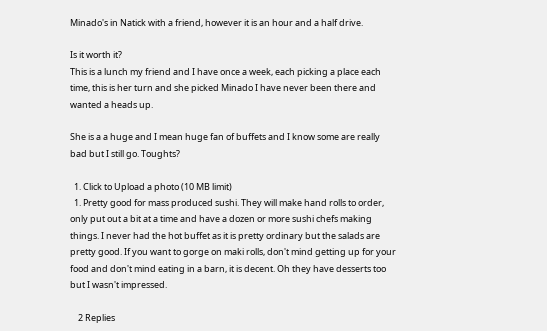Minado's in Natick with a friend, however it is an hour and a half drive.

Is it worth it?
This is a lunch my friend and I have once a week, each picking a place each time, this is her turn and she picked Minado I have never been there and wanted a heads up.

She is a a huge and I mean huge fan of buffets and I know some are really bad but I still go. Toughts?

  1. Click to Upload a photo (10 MB limit)
  1. Pretty good for mass produced sushi. They will make hand rolls to order, only put out a bit at a time and have a dozen or more sushi chefs making things. I never had the hot buffet as it is pretty ordinary but the salads are pretty good. If you want to gorge on maki rolls, don't mind getting up for your food and don't mind eating in a barn, it is decent. Oh they have desserts too but I wasn't impressed.

    2 Replies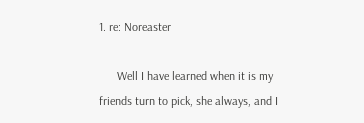1. re: Noreaster

      Well I have learned when it is my friends turn to pick, she always, and I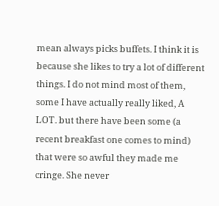mean always picks buffets. I think it is because she likes to try a lot of different things. I do not mind most of them, some I have actually really liked, A LOT. but there have been some (a recent breakfast one comes to mind) that were so awful they made me cringe. She never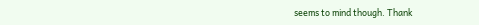seems to mind though. Thank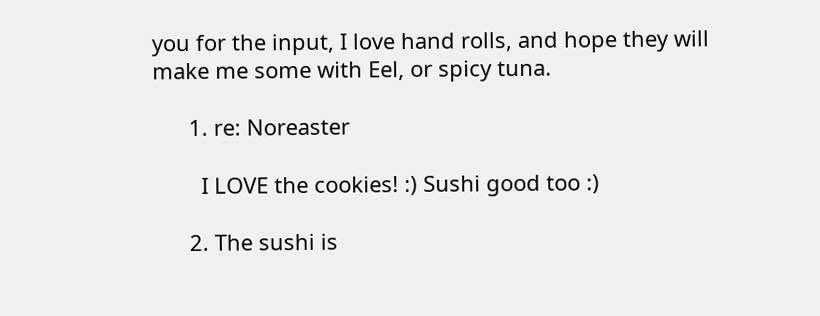you for the input, I love hand rolls, and hope they will make me some with Eel, or spicy tuna.

      1. re: Noreaster

        I LOVE the cookies! :) Sushi good too :)

      2. The sushi is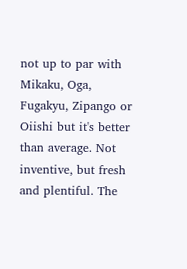not up to par with Mikaku, Oga, Fugakyu, Zipango or Oiishi but it's better than average. Not inventive, but fresh and plentiful. The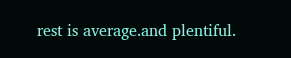rest is average.and plentiful.